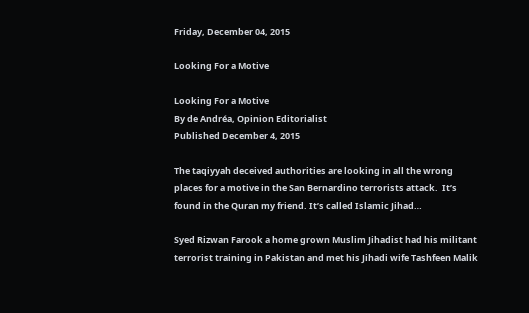Friday, December 04, 2015

Looking For a Motive

Looking For a Motive
By de Andréa, Opinion Editorialist
Published December 4, 2015

The taqiyyah deceived authorities are looking in all the wrong places for a motive in the San Bernardino terrorists attack.  It’s found in the Quran my friend. It’s called Islamic Jihad…

Syed Rizwan Farook a home grown Muslim Jihadist had his militant terrorist training in Pakistan and met his Jihadi wife Tashfeen Malik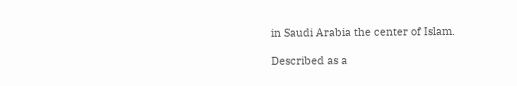in Saudi Arabia the center of Islam.

Described as a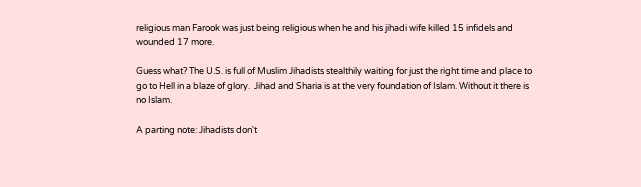religious man Farook was just being religious when he and his jihadi wife killed 15 infidels and wounded 17 more.

Guess what? The U.S. is full of Muslim Jihadists stealthily waiting for just the right time and place to go to Hell in a blaze of glory.  Jihad and Sharia is at the very foundation of Islam. Without it there is no Islam.

A parting note: Jihadists don't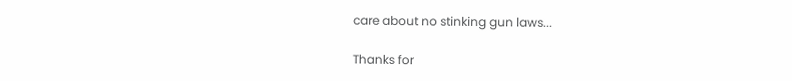care about no stinking gun laws...

Thanks for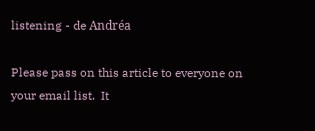listening - de Andréa

Please pass on this article to everyone on your email list.  It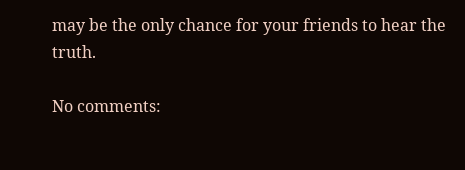may be the only chance for your friends to hear the truth.

No comments: